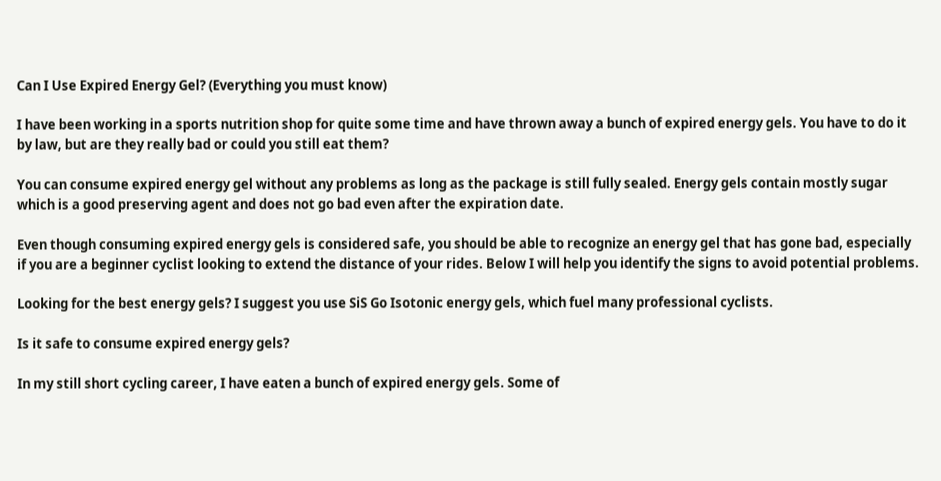Can I Use Expired Energy Gel? (Everything you must know)

I have been working in a sports nutrition shop for quite some time and have thrown away a bunch of expired energy gels. You have to do it by law, but are they really bad or could you still eat them?

You can consume expired energy gel without any problems as long as the package is still fully sealed. Energy gels contain mostly sugar which is a good preserving agent and does not go bad even after the expiration date.

Even though consuming expired energy gels is considered safe, you should be able to recognize an energy gel that has gone bad, especially if you are a beginner cyclist looking to extend the distance of your rides. Below I will help you identify the signs to avoid potential problems.

Looking for the best energy gels? I suggest you use SiS Go Isotonic energy gels, which fuel many professional cyclists.

Is it safe to consume expired energy gels?

In my still short cycling career, I have eaten a bunch of expired energy gels. Some of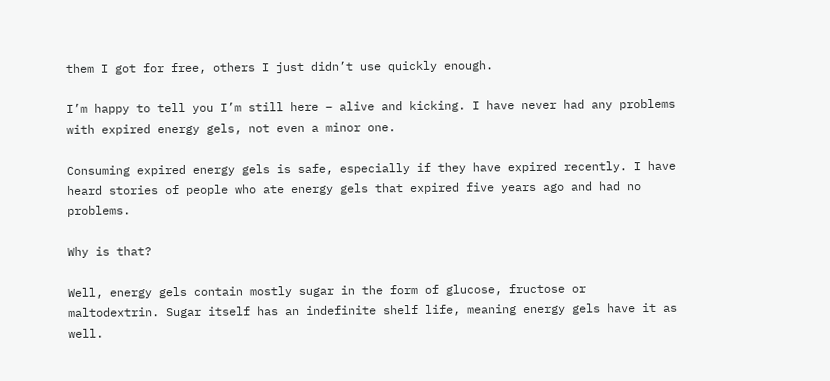them I got for free, others I just didn’t use quickly enough.

I’m happy to tell you I’m still here – alive and kicking. I have never had any problems with expired energy gels, not even a minor one.

Consuming expired energy gels is safe, especially if they have expired recently. I have heard stories of people who ate energy gels that expired five years ago and had no problems.

Why is that?

Well, energy gels contain mostly sugar in the form of glucose, fructose or maltodextrin. Sugar itself has an indefinite shelf life, meaning energy gels have it as well.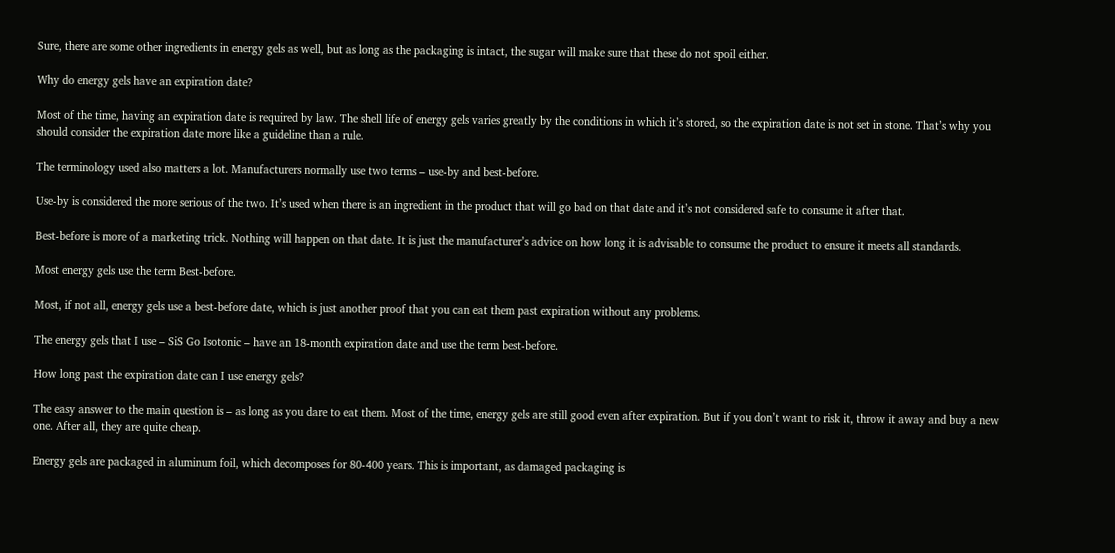Sure, there are some other ingredients in energy gels as well, but as long as the packaging is intact, the sugar will make sure that these do not spoil either.

Why do energy gels have an expiration date?

Most of the time, having an expiration date is required by law. The shell life of energy gels varies greatly by the conditions in which it’s stored, so the expiration date is not set in stone. That’s why you should consider the expiration date more like a guideline than a rule.

The terminology used also matters a lot. Manufacturers normally use two terms – use-by and best-before.

Use-by is considered the more serious of the two. It’s used when there is an ingredient in the product that will go bad on that date and it’s not considered safe to consume it after that.

Best-before is more of a marketing trick. Nothing will happen on that date. It is just the manufacturer’s advice on how long it is advisable to consume the product to ensure it meets all standards.

Most energy gels use the term Best-before.

Most, if not all, energy gels use a best-before date, which is just another proof that you can eat them past expiration without any problems.

The energy gels that I use – SiS Go Isotonic – have an 18-month expiration date and use the term best-before.

How long past the expiration date can I use energy gels?

The easy answer to the main question is – as long as you dare to eat them. Most of the time, energy gels are still good even after expiration. But if you don’t want to risk it, throw it away and buy a new one. After all, they are quite cheap.

Energy gels are packaged in aluminum foil, which decomposes for 80-400 years. This is important, as damaged packaging is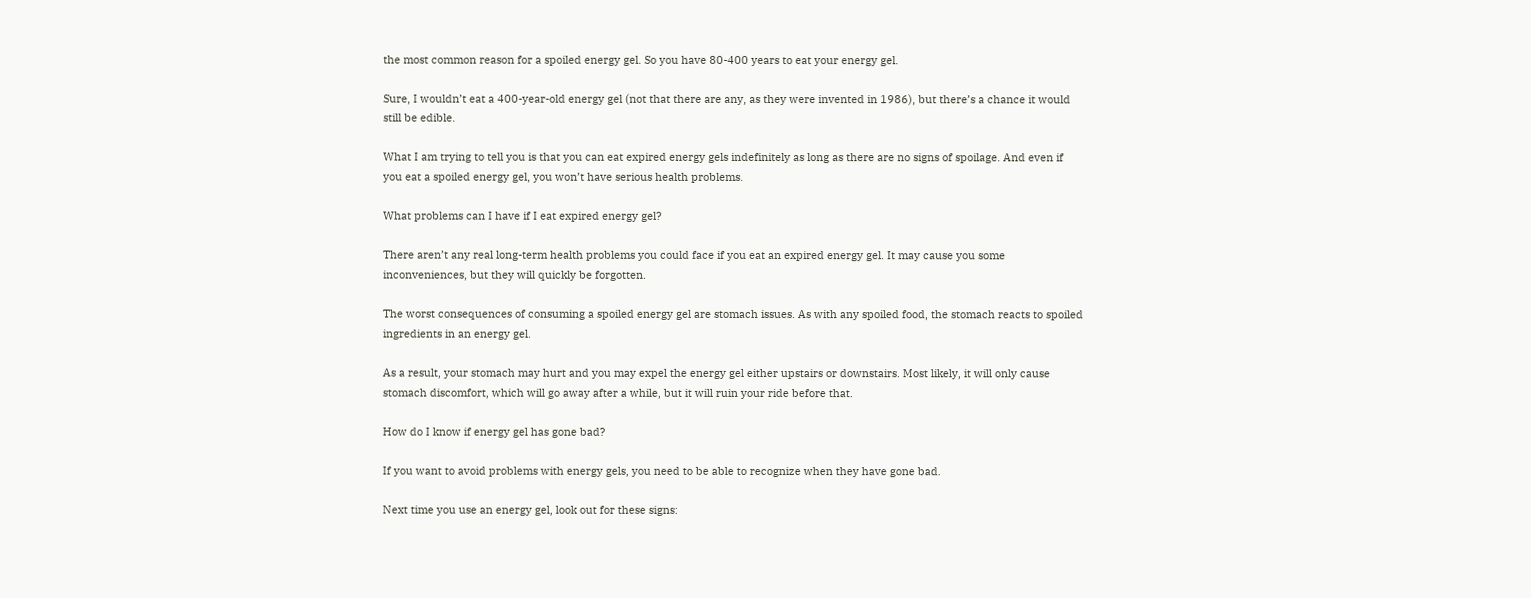the most common reason for a spoiled energy gel. So you have 80-400 years to eat your energy gel.

Sure, I wouldn’t eat a 400-year-old energy gel (not that there are any, as they were invented in 1986), but there’s a chance it would still be edible.

What I am trying to tell you is that you can eat expired energy gels indefinitely as long as there are no signs of spoilage. And even if you eat a spoiled energy gel, you won’t have serious health problems.

What problems can I have if I eat expired energy gel?

There aren’t any real long-term health problems you could face if you eat an expired energy gel. It may cause you some inconveniences, but they will quickly be forgotten.

The worst consequences of consuming a spoiled energy gel are stomach issues. As with any spoiled food, the stomach reacts to spoiled ingredients in an energy gel.

As a result, your stomach may hurt and you may expel the energy gel either upstairs or downstairs. Most likely, it will only cause stomach discomfort, which will go away after a while, but it will ruin your ride before that.

How do I know if energy gel has gone bad?

If you want to avoid problems with energy gels, you need to be able to recognize when they have gone bad.

Next time you use an energy gel, look out for these signs: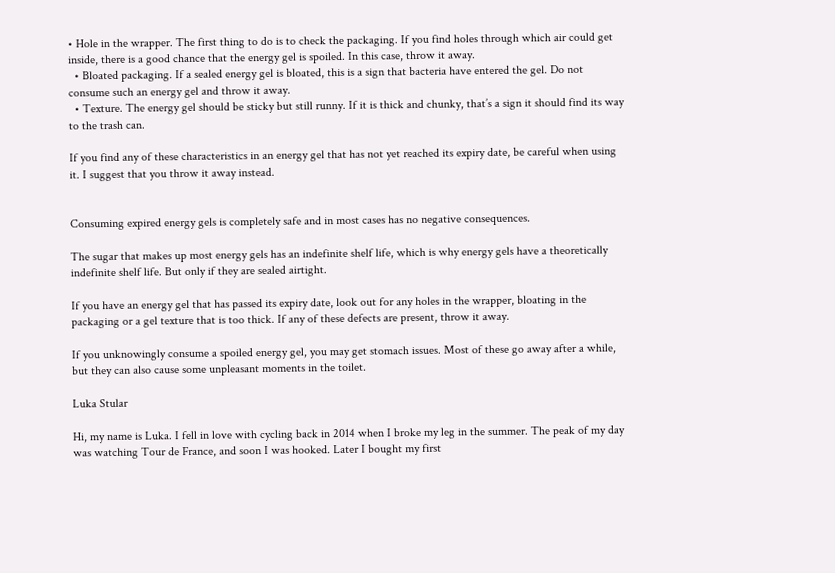• Hole in the wrapper. The first thing to do is to check the packaging. If you find holes through which air could get inside, there is a good chance that the energy gel is spoiled. In this case, throw it away.
  • Bloated packaging. If a sealed energy gel is bloated, this is a sign that bacteria have entered the gel. Do not consume such an energy gel and throw it away.
  • Texture. The energy gel should be sticky but still runny. If it is thick and chunky, that’s a sign it should find its way to the trash can.

If you find any of these characteristics in an energy gel that has not yet reached its expiry date, be careful when using it. I suggest that you throw it away instead.


Consuming expired energy gels is completely safe and in most cases has no negative consequences.

The sugar that makes up most energy gels has an indefinite shelf life, which is why energy gels have a theoretically indefinite shelf life. But only if they are sealed airtight.

If you have an energy gel that has passed its expiry date, look out for any holes in the wrapper, bloating in the packaging or a gel texture that is too thick. If any of these defects are present, throw it away.

If you unknowingly consume a spoiled energy gel, you may get stomach issues. Most of these go away after a while, but they can also cause some unpleasant moments in the toilet.

Luka Stular

Hi, my name is Luka. I fell in love with cycling back in 2014 when I broke my leg in the summer. The peak of my day was watching Tour de France, and soon I was hooked. Later I bought my first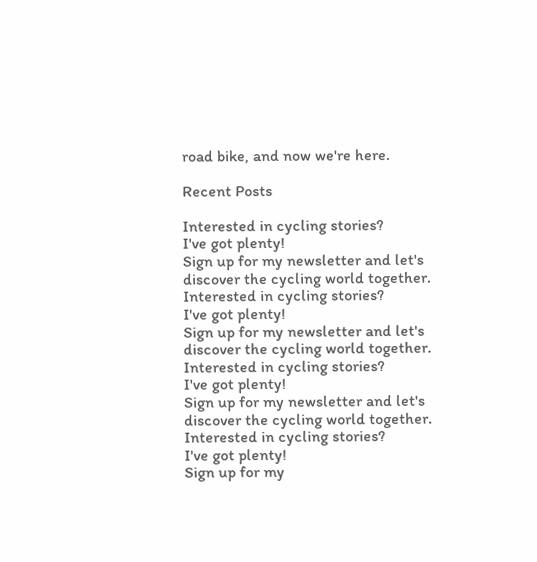road bike, and now we're here.

Recent Posts

Interested in cycling stories?
I've got plenty!
Sign up for my newsletter and let's discover the cycling world together.
Interested in cycling stories?
I've got plenty!
Sign up for my newsletter and let's discover the cycling world together.
Interested in cycling stories?
I've got plenty!
Sign up for my newsletter and let's discover the cycling world together.
Interested in cycling stories?
I've got plenty!
Sign up for my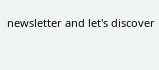newsletter and let's discover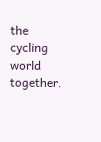the cycling world together.